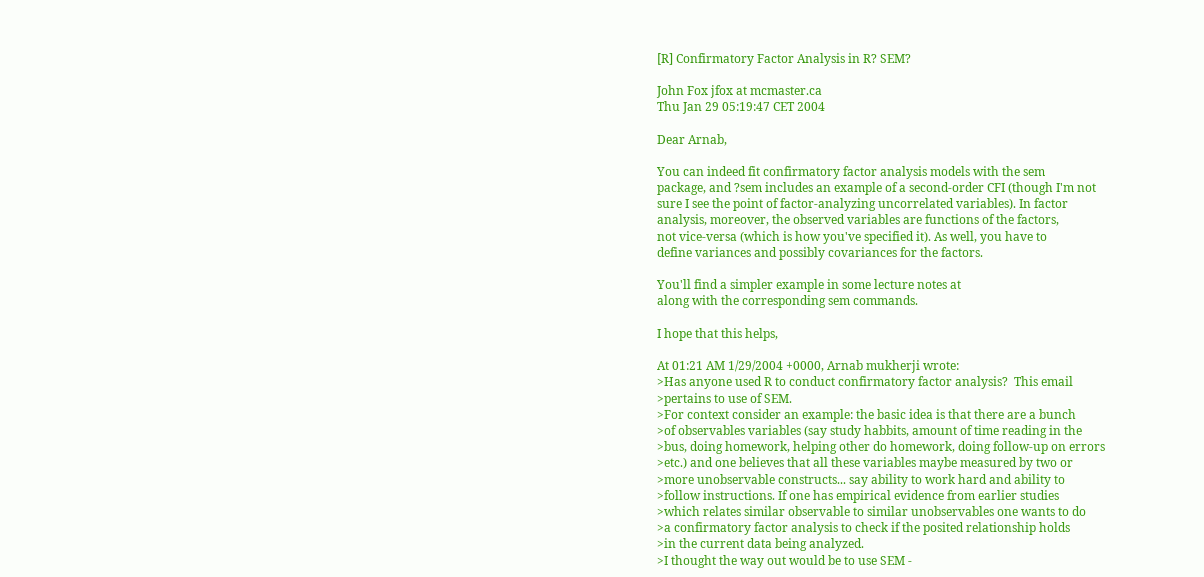[R] Confirmatory Factor Analysis in R? SEM?

John Fox jfox at mcmaster.ca
Thu Jan 29 05:19:47 CET 2004

Dear Arnab,

You can indeed fit confirmatory factor analysis models with the sem
package, and ?sem includes an example of a second-order CFI (though I'm not
sure I see the point of factor-analyzing uncorrelated variables). In factor
analysis, moreover, the observed variables are functions of the factors,
not vice-versa (which is how you've specified it). As well, you have to
define variances and possibly covariances for the factors.

You'll find a simpler example in some lecture notes at
along with the corresponding sem commands.

I hope that this helps,

At 01:21 AM 1/29/2004 +0000, Arnab mukherji wrote:
>Has anyone used R to conduct confirmatory factor analysis?  This email
>pertains to use of SEM.
>For context consider an example: the basic idea is that there are a bunch
>of observables variables (say study habbits, amount of time reading in the
>bus, doing homework, helping other do homework, doing follow-up on errors
>etc.) and one believes that all these variables maybe measured by two or
>more unobservable constructs... say ability to work hard and ability to
>follow instructions. If one has empirical evidence from earlier studies
>which relates similar observable to similar unobservables one wants to do
>a confirmatory factor analysis to check if the posited relationship holds
>in the current data being analyzed.
>I thought the way out would be to use SEM -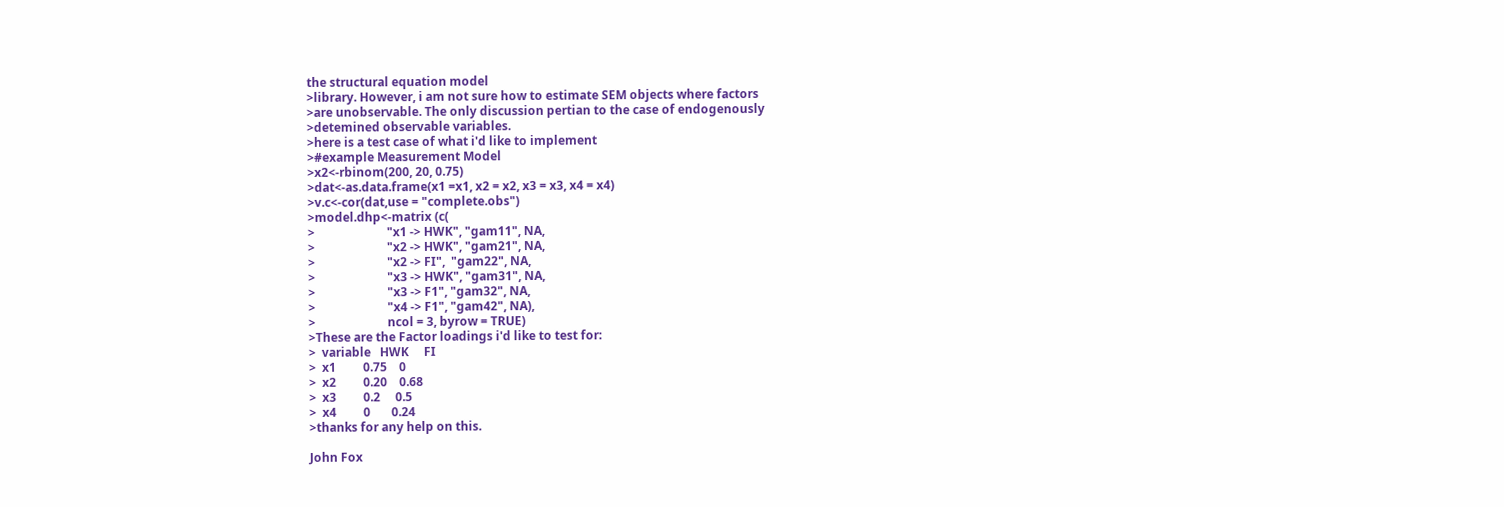the structural equation model
>library. However, i am not sure how to estimate SEM objects where factors
>are unobservable. The only discussion pertian to the case of endogenously
>detemined observable variables.
>here is a test case of what i'd like to implement
>#example Measurement Model
>x2<-rbinom(200, 20, 0.75)
>dat<-as.data.frame(x1 =x1, x2 = x2, x3 = x3, x4 = x4)
>v.c<-cor(dat,use = "complete.obs")
>model.dhp<-matrix (c(
>                        "x1 -> HWK", "gam11", NA,
>                        "x2 -> HWK", "gam21", NA,
>                        "x2 -> FI",  "gam22", NA,
>                        "x3 -> HWK", "gam31", NA,
>                        "x3 -> F1", "gam32", NA,
>                        "x4 -> F1", "gam42", NA),
>                        ncol = 3, byrow = TRUE)
>These are the Factor loadings i'd like to test for:
>  variable   HWK     FI
>  x1         0.75    0
>  x2         0.20    0.68
>  x3         0.2     0.5
>  x4         0       0.24
>thanks for any help on this.

John Fox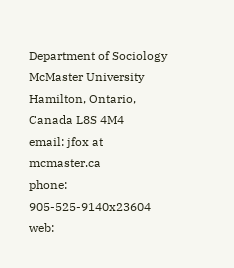Department of Sociology
McMaster University
Hamilton, Ontario, Canada L8S 4M4
email: jfox at mcmaster.ca
phone: 905-525-9140x23604
web: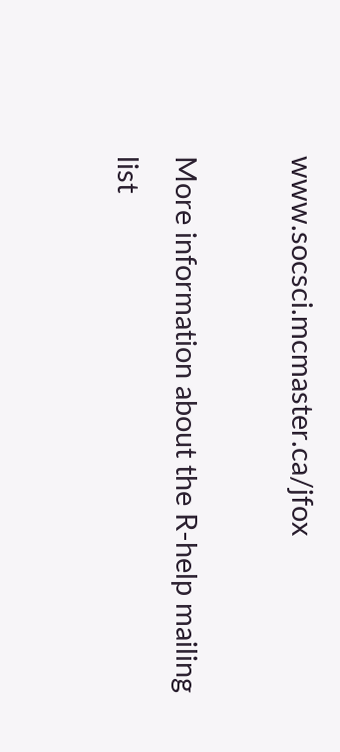www.socsci.mcmaster.ca/jfox

More information about the R-help mailing list